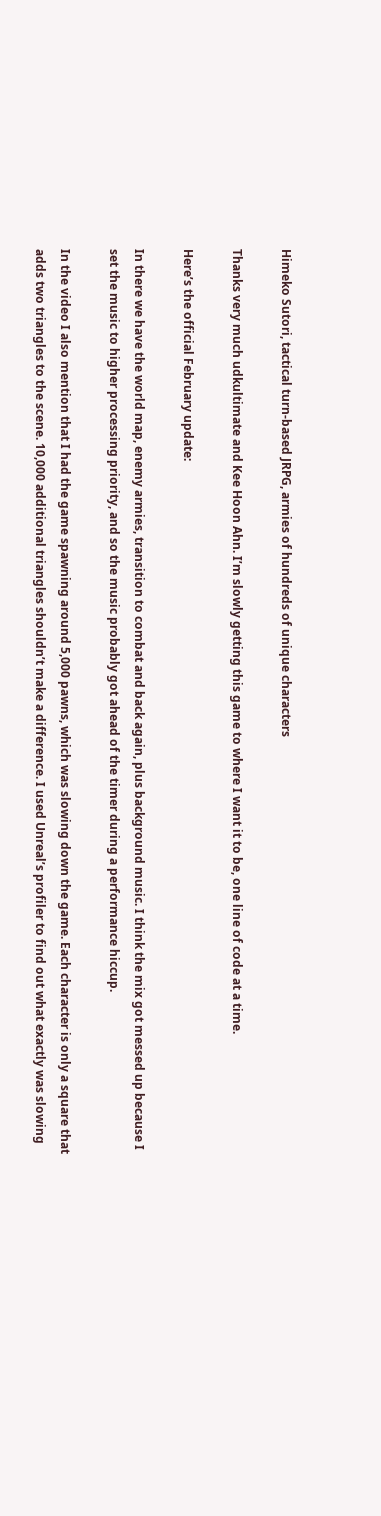Himeko Sutori, tactical turn-based JRPG, armies of hundreds of unique characters

Thanks very much udkultimate and Kee Hoon Ahn. I’m slowly getting this game to where I want it to be, one line of code at a time.

Here’s the official February update:

In there we have the world map, enemy armies, transition to combat and back again, plus background music. I think the mix got messed up because I set the music to higher processing priority, and so the music probably got ahead of the timer during a performance hiccup.

In the video I also mention that I had the game spawning around 5,000 pawns, which was slowing down the game. Each character is only a square that adds two triangles to the scene. 10,000 additional triangles shouldn’t make a difference. I used Unreal’s profiler to find out what exactly was slowing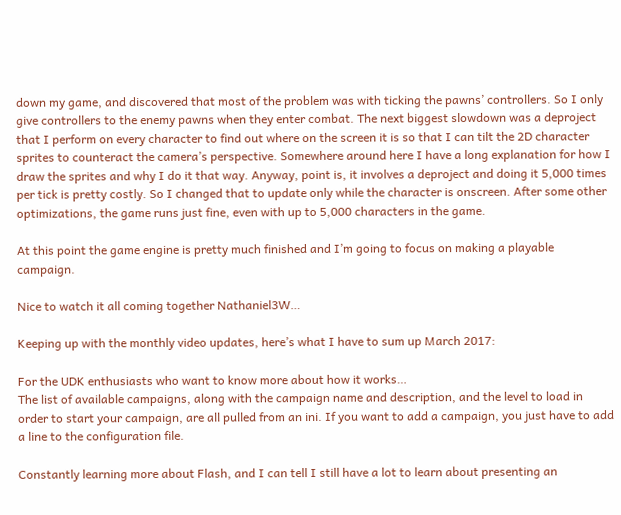down my game, and discovered that most of the problem was with ticking the pawns’ controllers. So I only give controllers to the enemy pawns when they enter combat. The next biggest slowdown was a deproject that I perform on every character to find out where on the screen it is so that I can tilt the 2D character sprites to counteract the camera’s perspective. Somewhere around here I have a long explanation for how I draw the sprites and why I do it that way. Anyway, point is, it involves a deproject and doing it 5,000 times per tick is pretty costly. So I changed that to update only while the character is onscreen. After some other optimizations, the game runs just fine, even with up to 5,000 characters in the game.

At this point the game engine is pretty much finished and I’m going to focus on making a playable campaign.

Nice to watch it all coming together Nathaniel3W…

Keeping up with the monthly video updates, here’s what I have to sum up March 2017:

For the UDK enthusiasts who want to know more about how it works…
The list of available campaigns, along with the campaign name and description, and the level to load in order to start your campaign, are all pulled from an ini. If you want to add a campaign, you just have to add a line to the configuration file.

Constantly learning more about Flash, and I can tell I still have a lot to learn about presenting an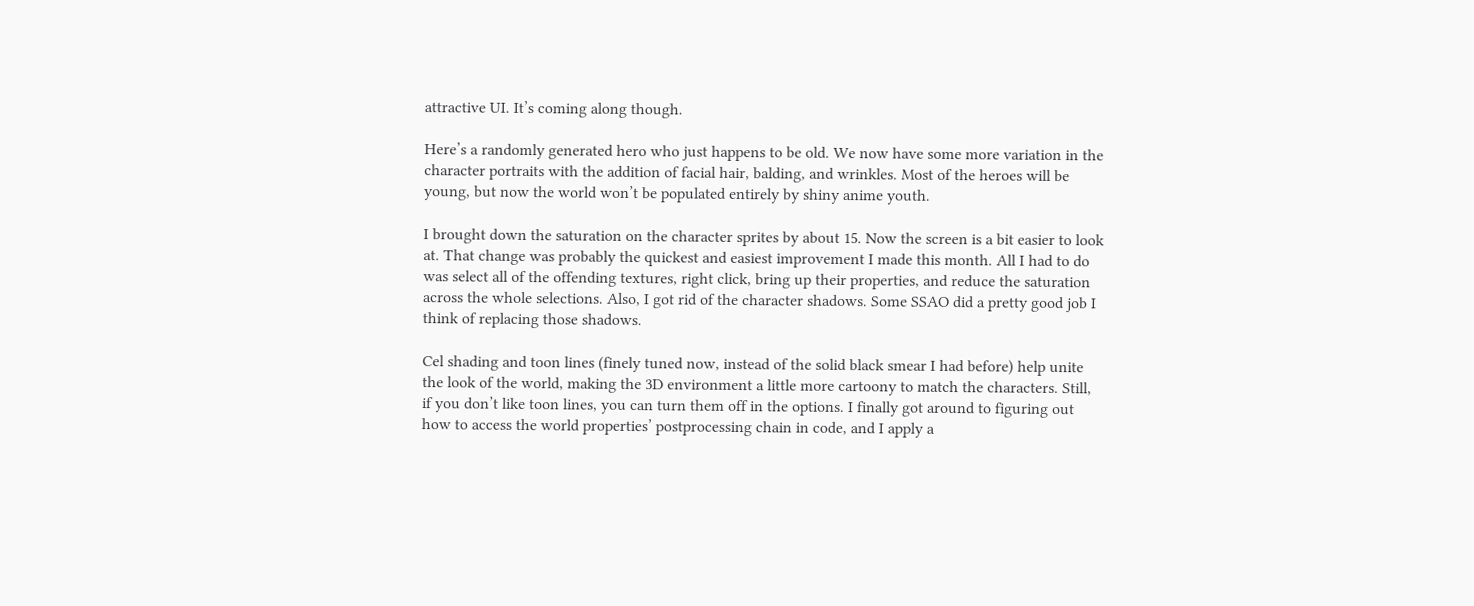attractive UI. It’s coming along though.

Here’s a randomly generated hero who just happens to be old. We now have some more variation in the character portraits with the addition of facial hair, balding, and wrinkles. Most of the heroes will be young, but now the world won’t be populated entirely by shiny anime youth.

I brought down the saturation on the character sprites by about 15. Now the screen is a bit easier to look at. That change was probably the quickest and easiest improvement I made this month. All I had to do was select all of the offending textures, right click, bring up their properties, and reduce the saturation across the whole selections. Also, I got rid of the character shadows. Some SSAO did a pretty good job I think of replacing those shadows.

Cel shading and toon lines (finely tuned now, instead of the solid black smear I had before) help unite the look of the world, making the 3D environment a little more cartoony to match the characters. Still, if you don’t like toon lines, you can turn them off in the options. I finally got around to figuring out how to access the world properties’ postprocessing chain in code, and I apply a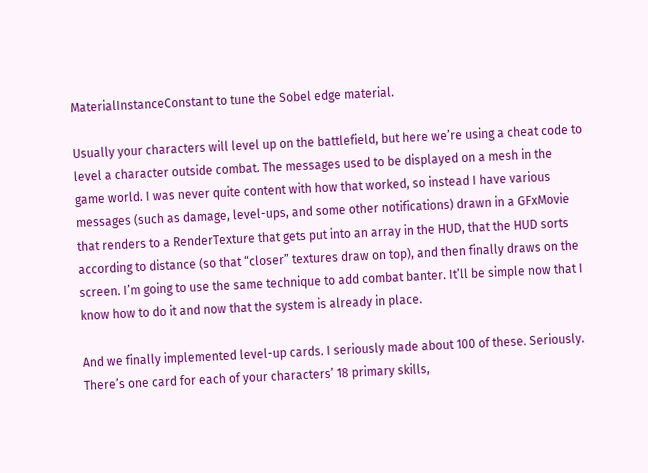MaterialInstanceConstant to tune the Sobel edge material.

Usually your characters will level up on the battlefield, but here we’re using a cheat code to level a character outside combat. The messages used to be displayed on a mesh in the game world. I was never quite content with how that worked, so instead I have various messages (such as damage, level-ups, and some other notifications) drawn in a GFxMovie that renders to a RenderTexture that gets put into an array in the HUD, that the HUD sorts according to distance (so that “closer” textures draw on top), and then finally draws on the screen. I’m going to use the same technique to add combat banter. It’ll be simple now that I know how to do it and now that the system is already in place.

And we finally implemented level-up cards. I seriously made about 100 of these. Seriously. There’s one card for each of your characters’ 18 primary skills,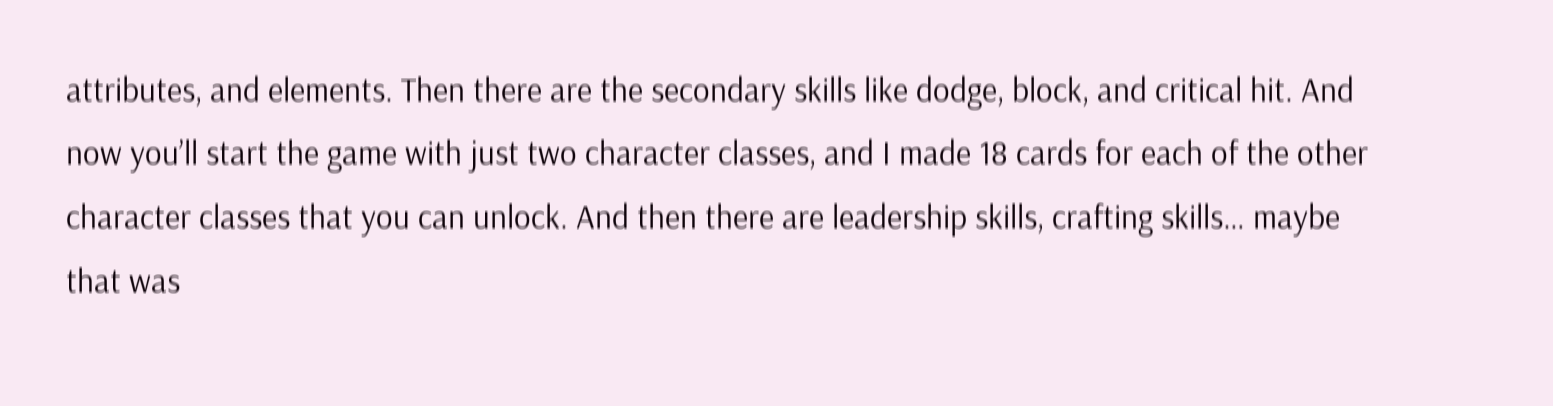attributes, and elements. Then there are the secondary skills like dodge, block, and critical hit. And now you’ll start the game with just two character classes, and I made 18 cards for each of the other character classes that you can unlock. And then there are leadership skills, crafting skills… maybe that was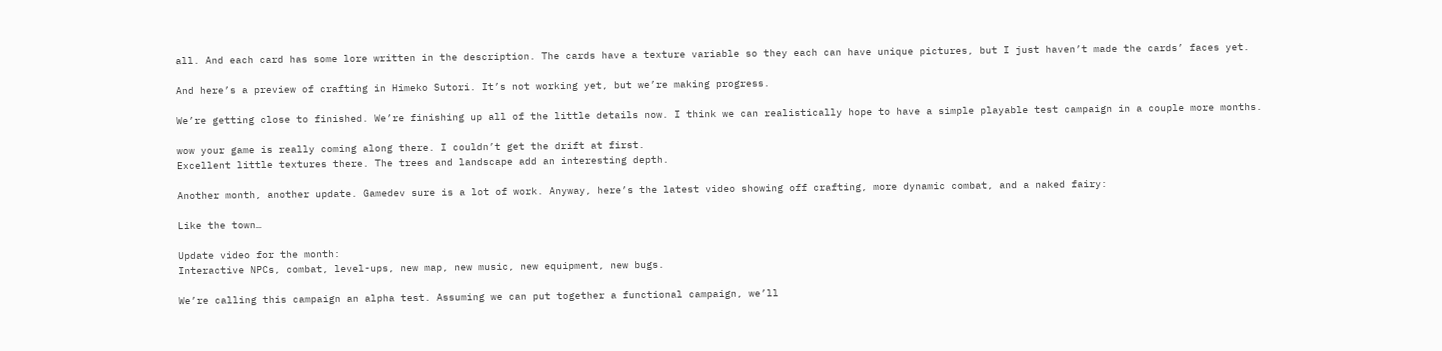all. And each card has some lore written in the description. The cards have a texture variable so they each can have unique pictures, but I just haven’t made the cards’ faces yet.

And here’s a preview of crafting in Himeko Sutori. It’s not working yet, but we’re making progress.

We’re getting close to finished. We’re finishing up all of the little details now. I think we can realistically hope to have a simple playable test campaign in a couple more months.

wow your game is really coming along there. I couldn’t get the drift at first.
Excellent little textures there. The trees and landscape add an interesting depth.

Another month, another update. Gamedev sure is a lot of work. Anyway, here’s the latest video showing off crafting, more dynamic combat, and a naked fairy:

Like the town…

Update video for the month:
Interactive NPCs, combat, level-ups, new map, new music, new equipment, new bugs.

We’re calling this campaign an alpha test. Assuming we can put together a functional campaign, we’ll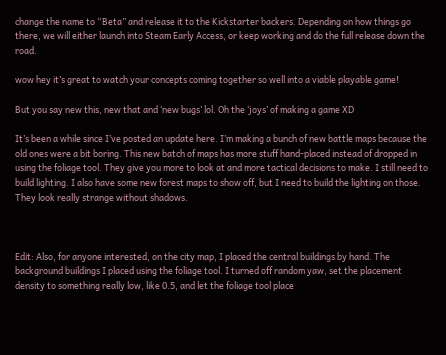change the name to “Beta” and release it to the Kickstarter backers. Depending on how things go there, we will either launch into Steam Early Access, or keep working and do the full release down the road.

wow hey it’s great to watch your concepts coming together so well into a viable playable game!

But you say new this, new that and ‘new bugs’ lol. Oh the ‘joys’ of making a game XD

It’s been a while since I’ve posted an update here. I’m making a bunch of new battle maps because the old ones were a bit boring. This new batch of maps has more stuff hand-placed instead of dropped in using the foliage tool. They give you more to look at and more tactical decisions to make. I still need to build lighting. I also have some new forest maps to show off, but I need to build the lighting on those. They look really strange without shadows.



Edit: Also, for anyone interested, on the city map, I placed the central buildings by hand. The background buildings I placed using the foliage tool. I turned off random yaw, set the placement density to something really low, like 0.5, and let the foliage tool place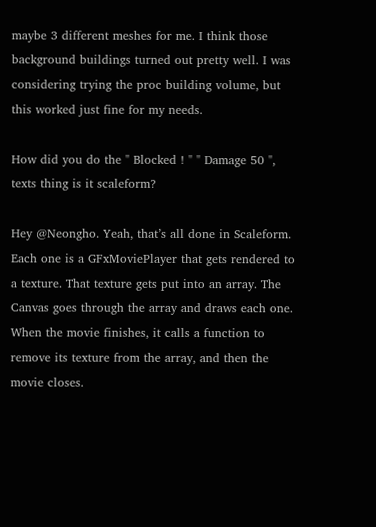maybe 3 different meshes for me. I think those background buildings turned out pretty well. I was considering trying the proc building volume, but this worked just fine for my needs.

How did you do the " Blocked ! " " Damage 50 ", texts thing is it scaleform?

Hey @Neongho. Yeah, that’s all done in Scaleform. Each one is a GFxMoviePlayer that gets rendered to a texture. That texture gets put into an array. The Canvas goes through the array and draws each one. When the movie finishes, it calls a function to remove its texture from the array, and then the movie closes.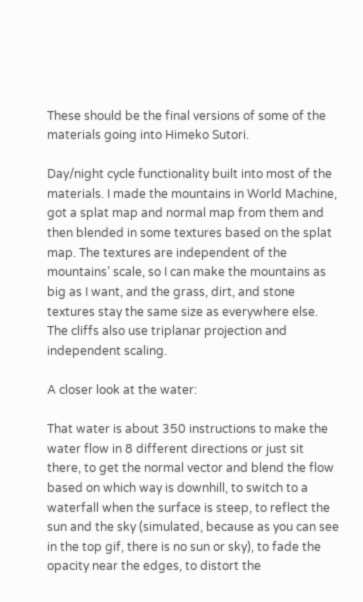These should be the final versions of some of the materials going into Himeko Sutori.

Day/night cycle functionality built into most of the materials. I made the mountains in World Machine, got a splat map and normal map from them and then blended in some textures based on the splat map. The textures are independent of the mountains’ scale, so I can make the mountains as big as I want, and the grass, dirt, and stone textures stay the same size as everywhere else. The cliffs also use triplanar projection and independent scaling.

A closer look at the water:

That water is about 350 instructions to make the water flow in 8 different directions or just sit there, to get the normal vector and blend the flow based on which way is downhill, to switch to a waterfall when the surface is steep, to reflect the sun and the sky (simulated, because as you can see in the top gif, there is no sun or sky), to fade the opacity near the edges, to distort the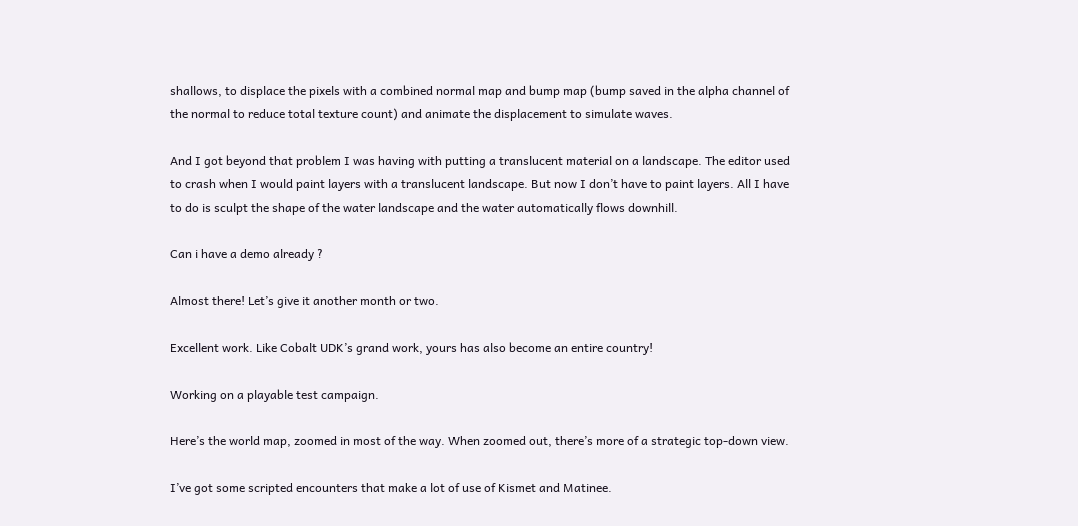shallows, to displace the pixels with a combined normal map and bump map (bump saved in the alpha channel of the normal to reduce total texture count) and animate the displacement to simulate waves.

And I got beyond that problem I was having with putting a translucent material on a landscape. The editor used to crash when I would paint layers with a translucent landscape. But now I don’t have to paint layers. All I have to do is sculpt the shape of the water landscape and the water automatically flows downhill.

Can i have a demo already ?

Almost there! Let’s give it another month or two.

Excellent work. Like Cobalt UDK’s grand work, yours has also become an entire country!

Working on a playable test campaign.

Here’s the world map, zoomed in most of the way. When zoomed out, there’s more of a strategic top-down view.

I’ve got some scripted encounters that make a lot of use of Kismet and Matinee.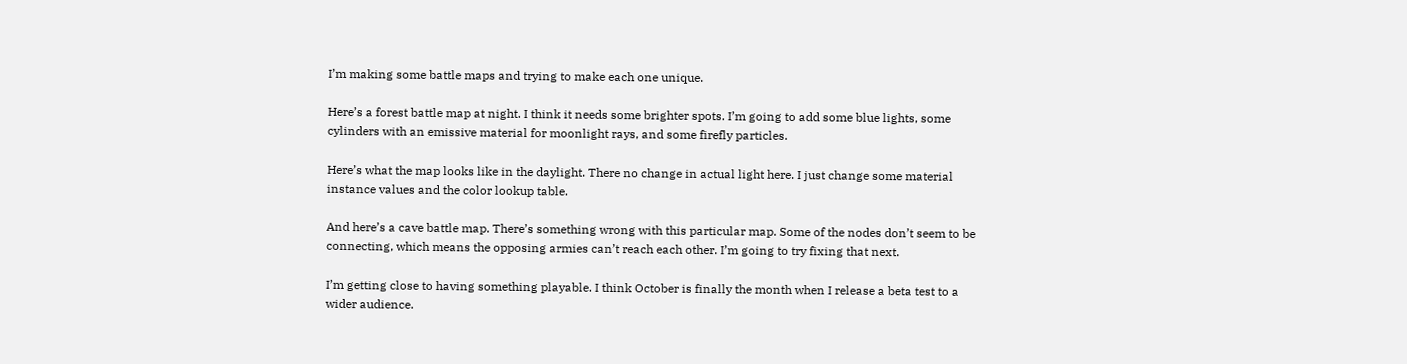I’m making some battle maps and trying to make each one unique.

Here’s a forest battle map at night. I think it needs some brighter spots. I’m going to add some blue lights, some cylinders with an emissive material for moonlight rays, and some firefly particles.

Here’s what the map looks like in the daylight. There no change in actual light here. I just change some material instance values and the color lookup table.

And here’s a cave battle map. There’s something wrong with this particular map. Some of the nodes don’t seem to be connecting, which means the opposing armies can’t reach each other. I’m going to try fixing that next.

I’m getting close to having something playable. I think October is finally the month when I release a beta test to a wider audience.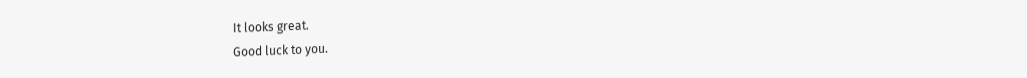It looks great.
Good luck to you.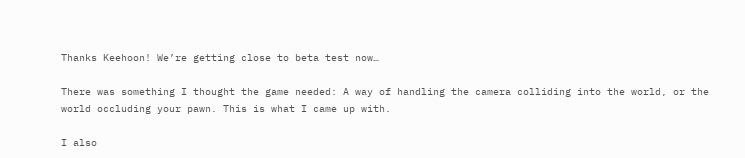Thanks Keehoon! We’re getting close to beta test now…

There was something I thought the game needed: A way of handling the camera colliding into the world, or the world occluding your pawn. This is what I came up with.

I also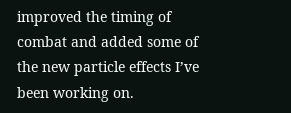improved the timing of combat and added some of the new particle effects I’ve been working on.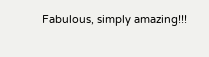Fabulous, simply amazing!!!